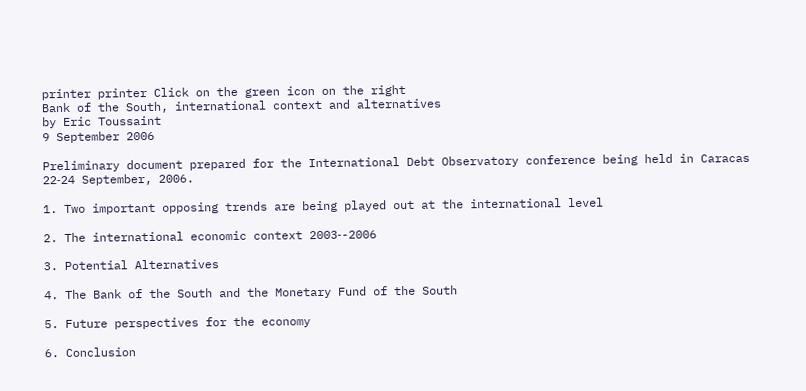printer printer Click on the green icon on the right
Bank of the South, international context and alternatives
by Eric Toussaint
9 September 2006

Preliminary document prepared for the International Debt Observatory conference being held in Caracas 22‑24 September, 2006.

1. Two important opposing trends are being played out at the international level

2. The international economic context 2003‑-2006

3. Potential Alternatives

4. The Bank of the South and the Monetary Fund of the South

5. Future perspectives for the economy

6. Conclusion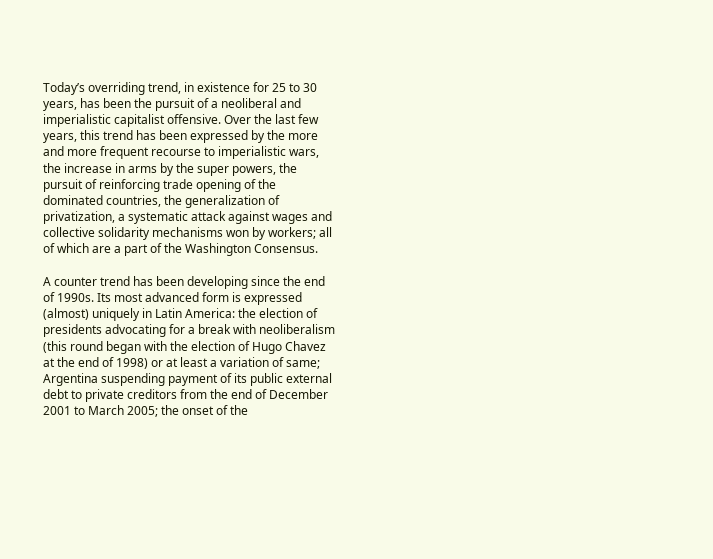Today’s overriding trend, in existence for 25 to 30 years, has been the pursuit of a neoliberal and imperialistic capitalist offensive. Over the last few years, this trend has been expressed by the more and more frequent recourse to imperialistic wars, the increase in arms by the super powers, the pursuit of reinforcing trade opening of the dominated countries, the generalization of privatization, a systematic attack against wages and collective solidarity mechanisms won by workers; all of which are a part of the Washington Consensus.

A counter trend has been developing since the end of 1990s. Its most advanced form is expressed (almost) uniquely in Latin America: the election of presidents advocating for a break with neoliberalism (this round began with the election of Hugo Chavez at the end of 1998) or at least a variation of same; Argentina suspending payment of its public external debt to private creditors from the end of December 2001 to March 2005; the onset of the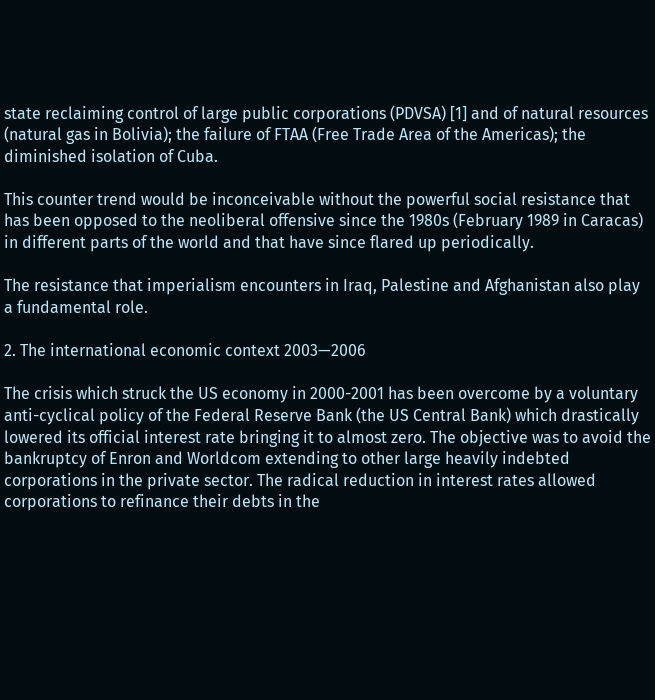state reclaiming control of large public corporations (PDVSA) [1] and of natural resources (natural gas in Bolivia); the failure of FTAA (Free Trade Area of the Americas); the diminished isolation of Cuba.

This counter trend would be inconceivable without the powerful social resistance that has been opposed to the neoliberal offensive since the 1980s (February 1989 in Caracas) in different parts of the world and that have since flared up periodically.

The resistance that imperialism encounters in Iraq, Palestine and Afghanistan also play a fundamental role.

2. The international economic context 2003—2006

The crisis which struck the US economy in 2000-2001 has been overcome by a voluntary anti-cyclical policy of the Federal Reserve Bank (the US Central Bank) which drastically lowered its official interest rate bringing it to almost zero. The objective was to avoid the bankruptcy of Enron and Worldcom extending to other large heavily indebted corporations in the private sector. The radical reduction in interest rates allowed corporations to refinance their debts in the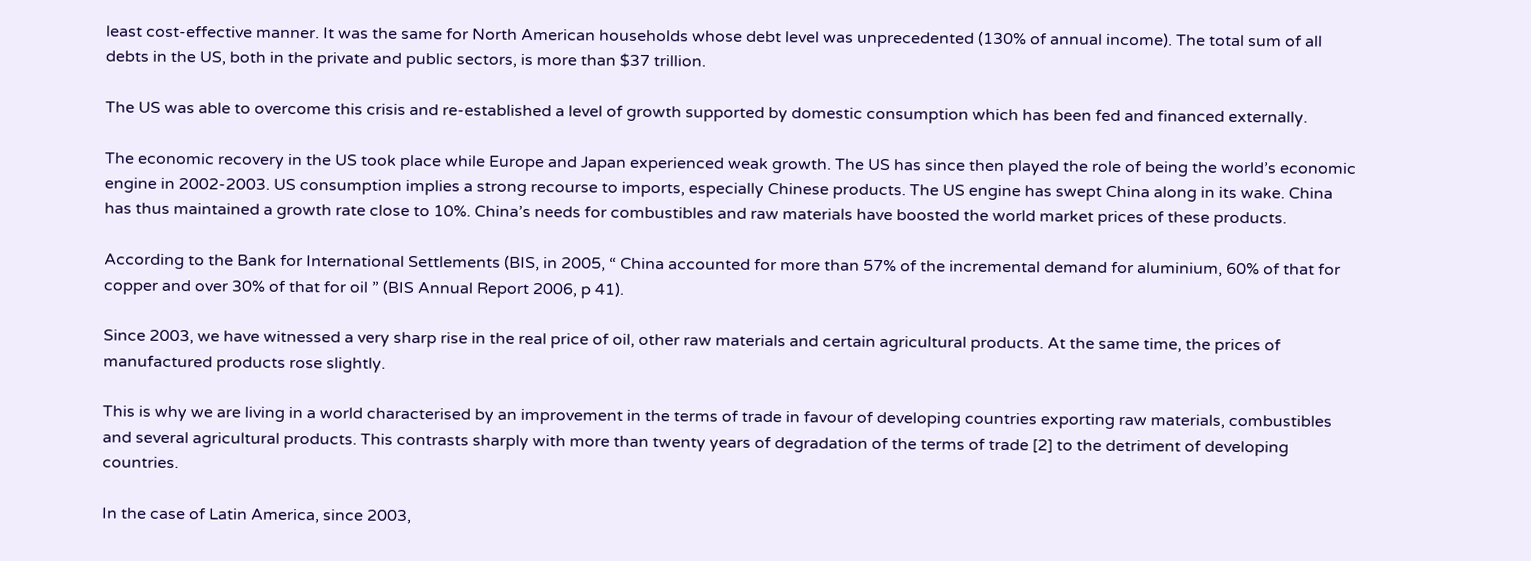least cost-effective manner. It was the same for North American households whose debt level was unprecedented (130% of annual income). The total sum of all debts in the US, both in the private and public sectors, is more than $37 trillion.

The US was able to overcome this crisis and re-established a level of growth supported by domestic consumption which has been fed and financed externally.

The economic recovery in the US took place while Europe and Japan experienced weak growth. The US has since then played the role of being the world’s economic engine in 2002-2003. US consumption implies a strong recourse to imports, especially Chinese products. The US engine has swept China along in its wake. China has thus maintained a growth rate close to 10%. China’s needs for combustibles and raw materials have boosted the world market prices of these products.

According to the Bank for International Settlements (BIS, in 2005, “ China accounted for more than 57% of the incremental demand for aluminium, 60% of that for copper and over 30% of that for oil ” (BIS Annual Report 2006, p 41).

Since 2003, we have witnessed a very sharp rise in the real price of oil, other raw materials and certain agricultural products. At the same time, the prices of manufactured products rose slightly.

This is why we are living in a world characterised by an improvement in the terms of trade in favour of developing countries exporting raw materials, combustibles and several agricultural products. This contrasts sharply with more than twenty years of degradation of the terms of trade [2] to the detriment of developing countries.

In the case of Latin America, since 2003,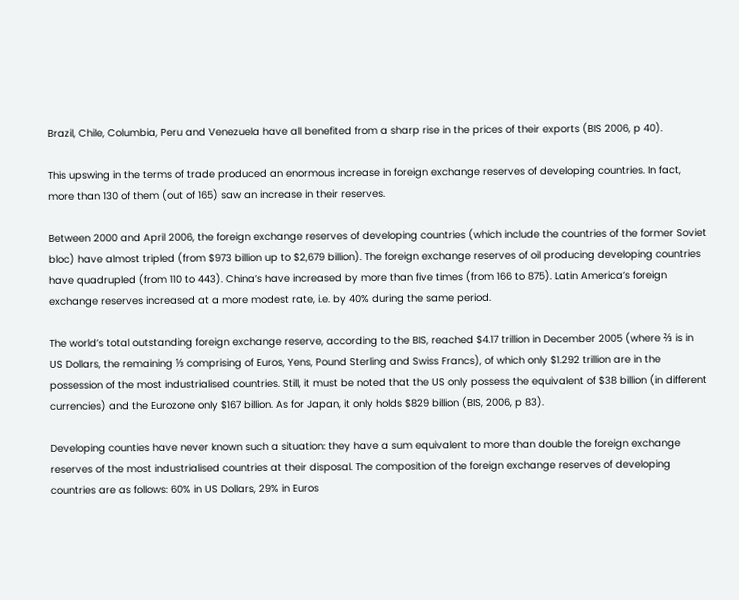Brazil, Chile, Columbia, Peru and Venezuela have all benefited from a sharp rise in the prices of their exports (BIS 2006, p 40).

This upswing in the terms of trade produced an enormous increase in foreign exchange reserves of developing countries. In fact, more than 130 of them (out of 165) saw an increase in their reserves.

Between 2000 and April 2006, the foreign exchange reserves of developing countries (which include the countries of the former Soviet bloc) have almost tripled (from $973 billion up to $2,679 billion). The foreign exchange reserves of oil producing developing countries have quadrupled (from 110 to 443). China’s have increased by more than five times (from 166 to 875). Latin America’s foreign exchange reserves increased at a more modest rate, i.e. by 40% during the same period.

The world’s total outstanding foreign exchange reserve, according to the BIS, reached $4.17 trillion in December 2005 (where ⅔ is in US Dollars, the remaining ⅓ comprising of Euros, Yens, Pound Sterling and Swiss Francs), of which only $1.292 trillion are in the possession of the most industrialised countries. Still, it must be noted that the US only possess the equivalent of $38 billion (in different currencies) and the Eurozone only $167 billion. As for Japan, it only holds $829 billion (BIS, 2006, p 83).

Developing counties have never known such a situation: they have a sum equivalent to more than double the foreign exchange reserves of the most industrialised countries at their disposal. The composition of the foreign exchange reserves of developing countries are as follows: 60% in US Dollars, 29% in Euros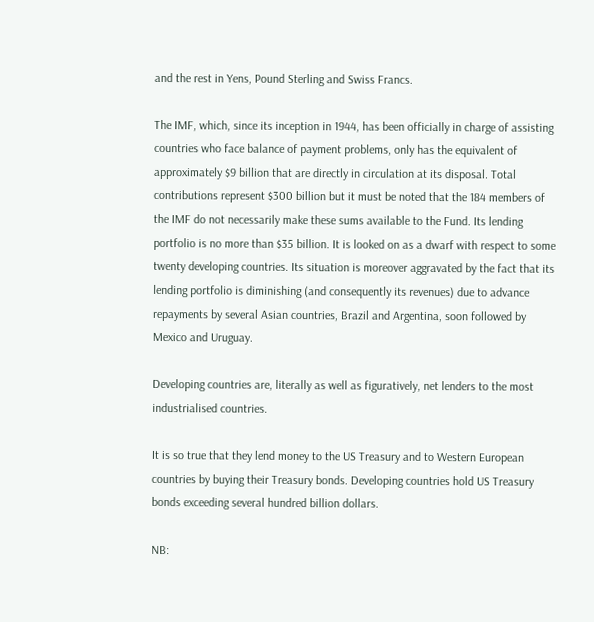and the rest in Yens, Pound Sterling and Swiss Francs.

The IMF, which, since its inception in 1944, has been officially in charge of assisting countries who face balance of payment problems, only has the equivalent of approximately $9 billion that are directly in circulation at its disposal. Total contributions represent $300 billion but it must be noted that the 184 members of the IMF do not necessarily make these sums available to the Fund. Its lending portfolio is no more than $35 billion. It is looked on as a dwarf with respect to some twenty developing countries. Its situation is moreover aggravated by the fact that its lending portfolio is diminishing (and consequently its revenues) due to advance repayments by several Asian countries, Brazil and Argentina, soon followed by Mexico and Uruguay.

Developing countries are, literally as well as figuratively, net lenders to the most industrialised countries.

It is so true that they lend money to the US Treasury and to Western European countries by buying their Treasury bonds. Developing countries hold US Treasury bonds exceeding several hundred billion dollars.

NB: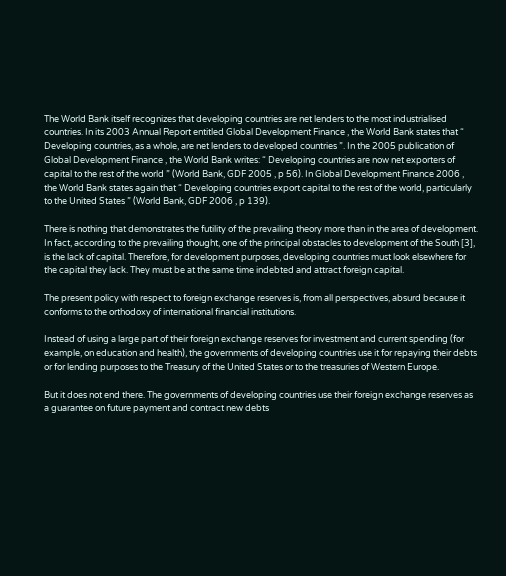The World Bank itself recognizes that developing countries are net lenders to the most industrialised countries. In its 2003 Annual Report entitled Global Development Finance , the World Bank states that “ Developing countries, as a whole, are net lenders to developed countries ”. In the 2005 publication of Global Development Finance , the World Bank writes: “ Developing countries are now net exporters of capital to the rest of the world ” (World Bank, GDF 2005 , p 56). In Global Development Finance 2006 , the World Bank states again that “ Developing countries export capital to the rest of the world, particularly to the United States ” (World Bank, GDF 2006 , p 139).

There is nothing that demonstrates the futility of the prevailing theory more than in the area of development. In fact, according to the prevailing thought, one of the principal obstacles to development of the South [3], is the lack of capital. Therefore, for development purposes, developing countries must look elsewhere for the capital they lack. They must be at the same time indebted and attract foreign capital.

The present policy with respect to foreign exchange reserves is, from all perspectives, absurd because it conforms to the orthodoxy of international financial institutions.

Instead of using a large part of their foreign exchange reserves for investment and current spending (for example, on education and health), the governments of developing countries use it for repaying their debts or for lending purposes to the Treasury of the United States or to the treasuries of Western Europe.

But it does not end there. The governments of developing countries use their foreign exchange reserves as a guarantee on future payment and contract new debts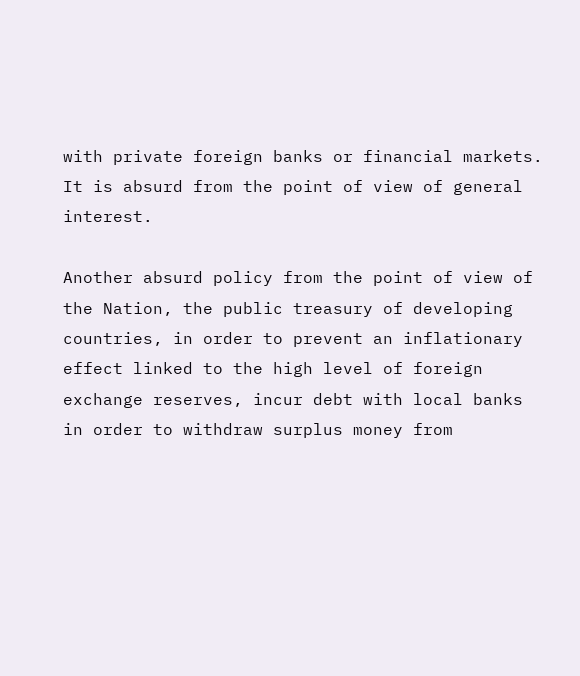with private foreign banks or financial markets. It is absurd from the point of view of general interest.

Another absurd policy from the point of view of the Nation, the public treasury of developing countries, in order to prevent an inflationary effect linked to the high level of foreign exchange reserves, incur debt with local banks in order to withdraw surplus money from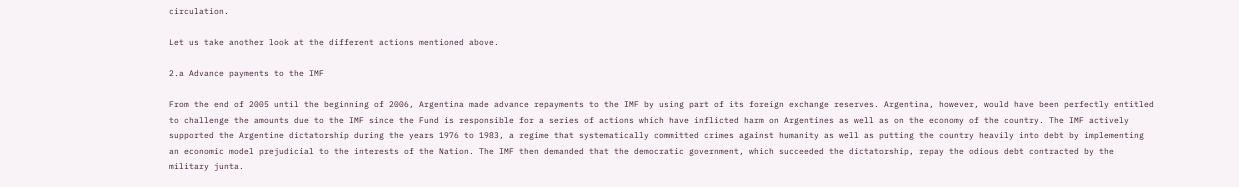circulation.

Let us take another look at the different actions mentioned above.

2.a Advance payments to the IMF

From the end of 2005 until the beginning of 2006, Argentina made advance repayments to the IMF by using part of its foreign exchange reserves. Argentina, however, would have been perfectly entitled to challenge the amounts due to the IMF since the Fund is responsible for a series of actions which have inflicted harm on Argentines as well as on the economy of the country. The IMF actively supported the Argentine dictatorship during the years 1976 to 1983, a regime that systematically committed crimes against humanity as well as putting the country heavily into debt by implementing an economic model prejudicial to the interests of the Nation. The IMF then demanded that the democratic government, which succeeded the dictatorship, repay the odious debt contracted by the military junta.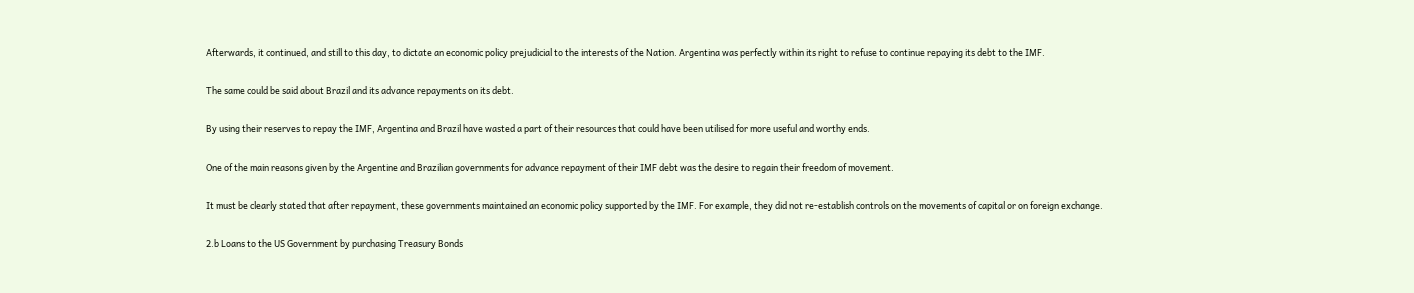Afterwards, it continued, and still to this day, to dictate an economic policy prejudicial to the interests of the Nation. Argentina was perfectly within its right to refuse to continue repaying its debt to the IMF.

The same could be said about Brazil and its advance repayments on its debt.

By using their reserves to repay the IMF, Argentina and Brazil have wasted a part of their resources that could have been utilised for more useful and worthy ends.

One of the main reasons given by the Argentine and Brazilian governments for advance repayment of their IMF debt was the desire to regain their freedom of movement.

It must be clearly stated that after repayment, these governments maintained an economic policy supported by the IMF. For example, they did not re-establish controls on the movements of capital or on foreign exchange.

2.b Loans to the US Government by purchasing Treasury Bonds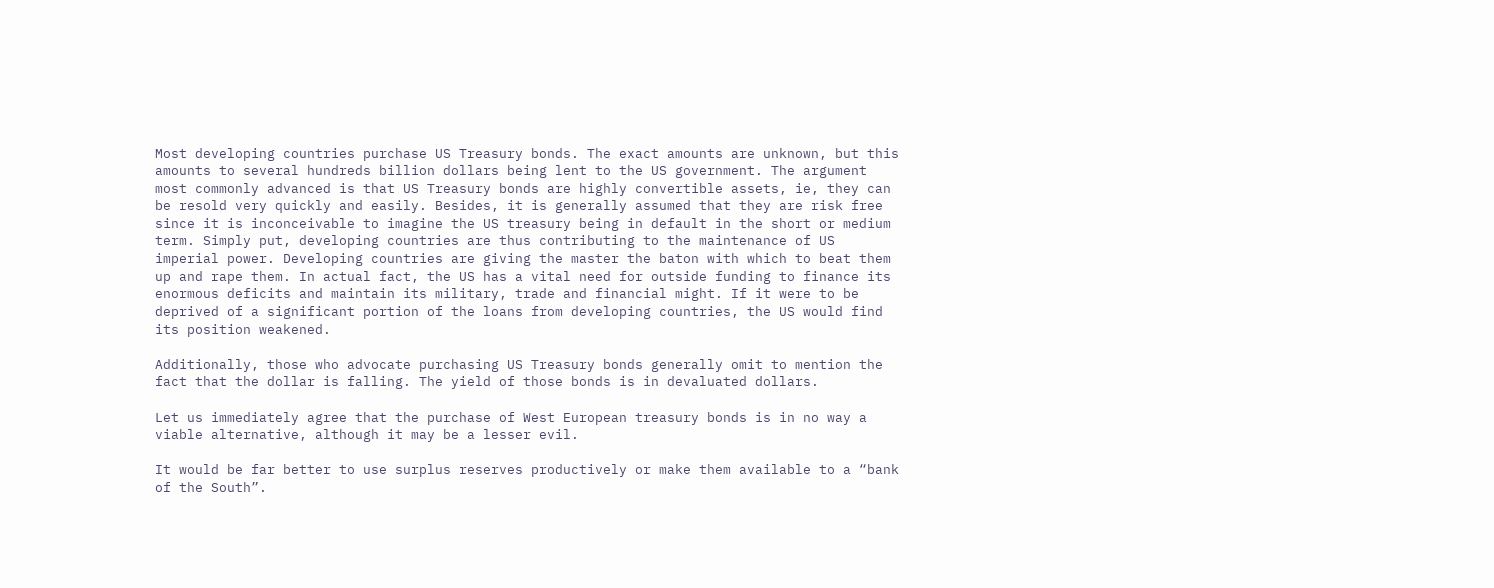Most developing countries purchase US Treasury bonds. The exact amounts are unknown, but this amounts to several hundreds billion dollars being lent to the US government. The argument most commonly advanced is that US Treasury bonds are highly convertible assets, ie, they can be resold very quickly and easily. Besides, it is generally assumed that they are risk free since it is inconceivable to imagine the US treasury being in default in the short or medium term. Simply put, developing countries are thus contributing to the maintenance of US imperial power. Developing countries are giving the master the baton with which to beat them up and rape them. In actual fact, the US has a vital need for outside funding to finance its enormous deficits and maintain its military, trade and financial might. If it were to be deprived of a significant portion of the loans from developing countries, the US would find its position weakened.

Additionally, those who advocate purchasing US Treasury bonds generally omit to mention the fact that the dollar is falling. The yield of those bonds is in devaluated dollars.

Let us immediately agree that the purchase of West European treasury bonds is in no way a viable alternative, although it may be a lesser evil.

It would be far better to use surplus reserves productively or make them available to a “bank of the South”.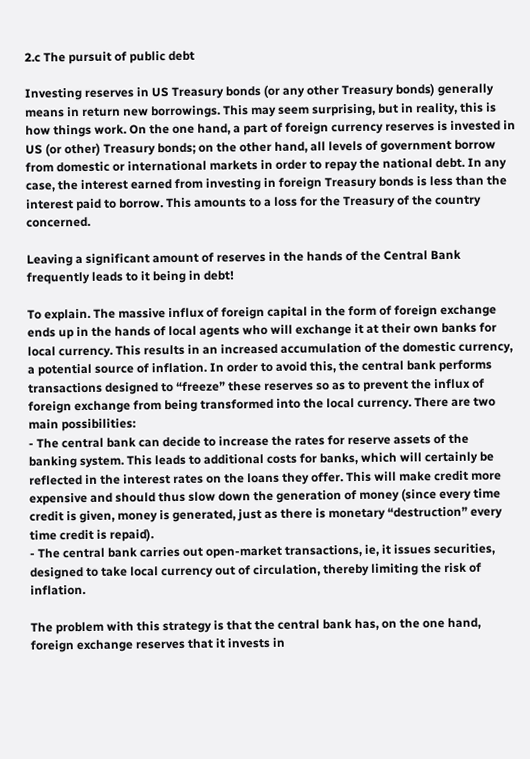2.c The pursuit of public debt

Investing reserves in US Treasury bonds (or any other Treasury bonds) generally means in return new borrowings. This may seem surprising, but in reality, this is how things work. On the one hand, a part of foreign currency reserves is invested in US (or other) Treasury bonds; on the other hand, all levels of government borrow from domestic or international markets in order to repay the national debt. In any case, the interest earned from investing in foreign Treasury bonds is less than the interest paid to borrow. This amounts to a loss for the Treasury of the country concerned.

Leaving a significant amount of reserves in the hands of the Central Bank frequently leads to it being in debt!

To explain. The massive influx of foreign capital in the form of foreign exchange ends up in the hands of local agents who will exchange it at their own banks for local currency. This results in an increased accumulation of the domestic currency, a potential source of inflation. In order to avoid this, the central bank performs transactions designed to “freeze” these reserves so as to prevent the influx of foreign exchange from being transformed into the local currency. There are two main possibilities:
- The central bank can decide to increase the rates for reserve assets of the banking system. This leads to additional costs for banks, which will certainly be reflected in the interest rates on the loans they offer. This will make credit more expensive and should thus slow down the generation of money (since every time credit is given, money is generated, just as there is monetary “destruction” every time credit is repaid).
- The central bank carries out open-market transactions, ie, it issues securities, designed to take local currency out of circulation, thereby limiting the risk of inflation.

The problem with this strategy is that the central bank has, on the one hand, foreign exchange reserves that it invests in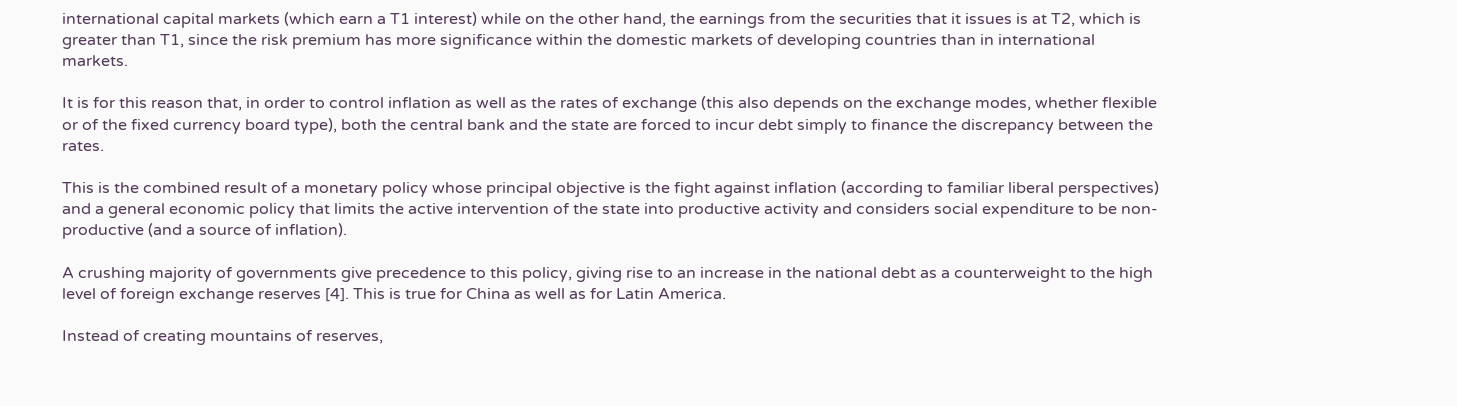international capital markets (which earn a T1 interest) while on the other hand, the earnings from the securities that it issues is at T2, which is greater than T1, since the risk premium has more significance within the domestic markets of developing countries than in international markets.

It is for this reason that, in order to control inflation as well as the rates of exchange (this also depends on the exchange modes, whether flexible or of the fixed currency board type), both the central bank and the state are forced to incur debt simply to finance the discrepancy between the rates.

This is the combined result of a monetary policy whose principal objective is the fight against inflation (according to familiar liberal perspectives) and a general economic policy that limits the active intervention of the state into productive activity and considers social expenditure to be non-productive (and a source of inflation).

A crushing majority of governments give precedence to this policy, giving rise to an increase in the national debt as a counterweight to the high level of foreign exchange reserves [4]. This is true for China as well as for Latin America.

Instead of creating mountains of reserves,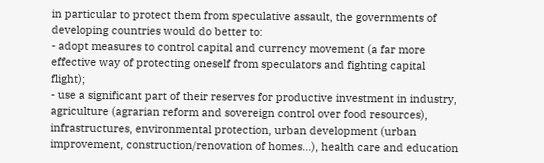in particular to protect them from speculative assault, the governments of developing countries would do better to:
- adopt measures to control capital and currency movement (a far more effective way of protecting oneself from speculators and fighting capital flight);
- use a significant part of their reserves for productive investment in industry, agriculture (agrarian reform and sovereign control over food resources), infrastructures, environmental protection, urban development (urban improvement, construction/renovation of homes...), health care and education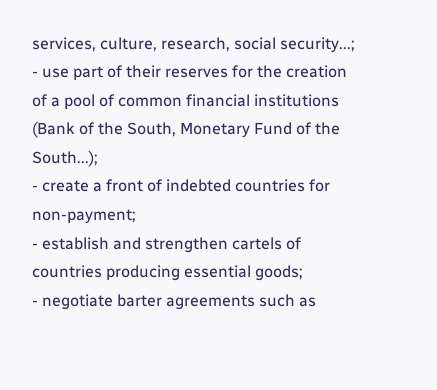services, culture, research, social security...;
- use part of their reserves for the creation of a pool of common financial institutions (Bank of the South, Monetary Fund of the South...);
- create a front of indebted countries for non-payment;
- establish and strengthen cartels of countries producing essential goods;
- negotiate barter agreements such as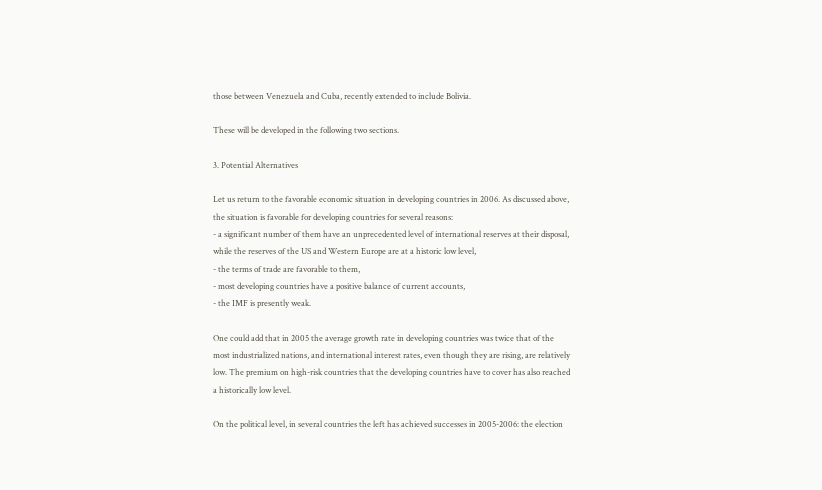those between Venezuela and Cuba, recently extended to include Bolivia.

These will be developed in the following two sections.

3. Potential Alternatives

Let us return to the favorable economic situation in developing countries in 2006. As discussed above, the situation is favorable for developing countries for several reasons:
- a significant number of them have an unprecedented level of international reserves at their disposal, while the reserves of the US and Western Europe are at a historic low level,
- the terms of trade are favorable to them,
- most developing countries have a positive balance of current accounts,
- the IMF is presently weak.

One could add that in 2005 the average growth rate in developing countries was twice that of the most industrialized nations, and international interest rates, even though they are rising, are relatively low. The premium on high-risk countries that the developing countries have to cover has also reached a historically low level.

On the political level, in several countries the left has achieved successes in 2005-2006: the election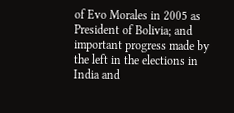of Evo Morales in 2005 as President of Bolivia; and important progress made by the left in the elections in India and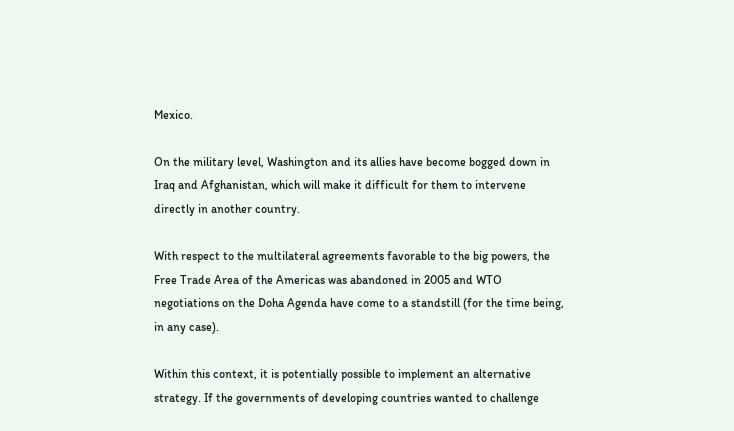Mexico.

On the military level, Washington and its allies have become bogged down in Iraq and Afghanistan, which will make it difficult for them to intervene directly in another country.

With respect to the multilateral agreements favorable to the big powers, the Free Trade Area of the Americas was abandoned in 2005 and WTO negotiations on the Doha Agenda have come to a standstill (for the time being, in any case).

Within this context, it is potentially possible to implement an alternative strategy. If the governments of developing countries wanted to challenge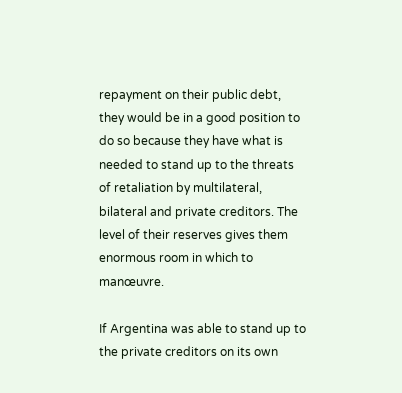repayment on their public debt, they would be in a good position to do so because they have what is needed to stand up to the threats of retaliation by multilateral, bilateral and private creditors. The level of their reserves gives them enormous room in which to manœuvre.

If Argentina was able to stand up to the private creditors on its own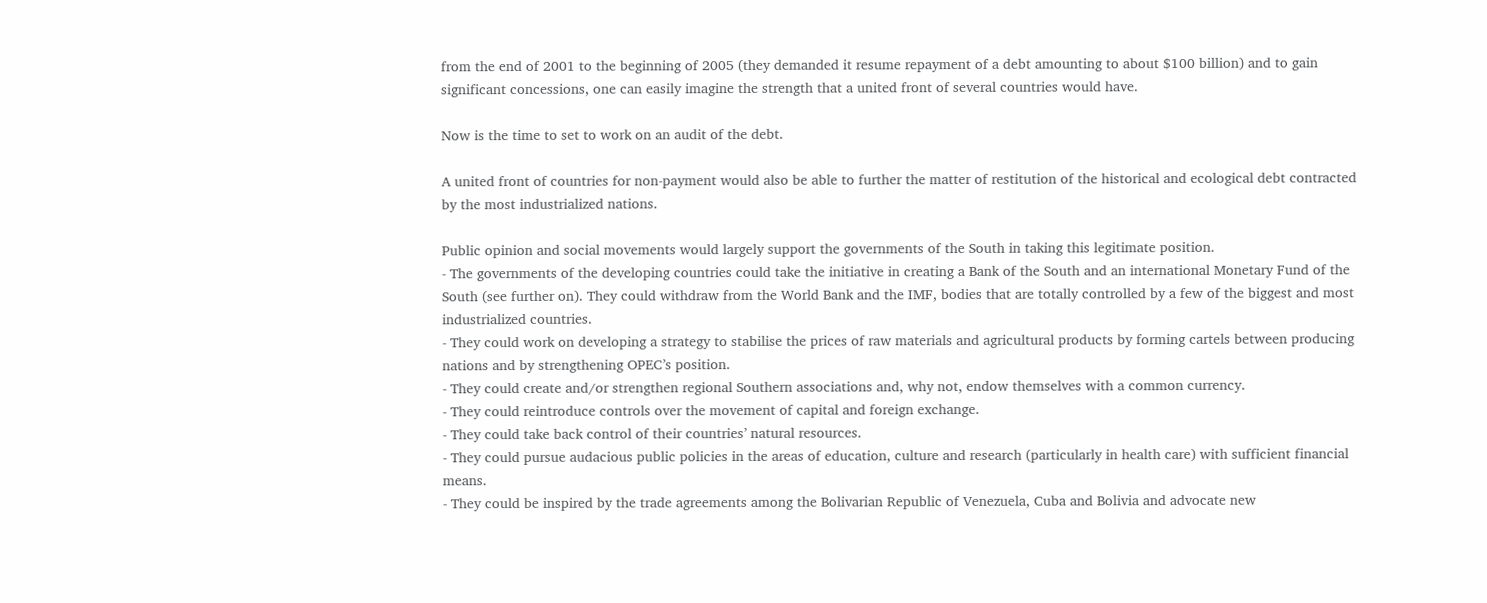from the end of 2001 to the beginning of 2005 (they demanded it resume repayment of a debt amounting to about $100 billion) and to gain significant concessions, one can easily imagine the strength that a united front of several countries would have.

Now is the time to set to work on an audit of the debt.

A united front of countries for non-payment would also be able to further the matter of restitution of the historical and ecological debt contracted by the most industrialized nations.

Public opinion and social movements would largely support the governments of the South in taking this legitimate position.
- The governments of the developing countries could take the initiative in creating a Bank of the South and an international Monetary Fund of the South (see further on). They could withdraw from the World Bank and the IMF, bodies that are totally controlled by a few of the biggest and most industrialized countries.
- They could work on developing a strategy to stabilise the prices of raw materials and agricultural products by forming cartels between producing nations and by strengthening OPEC’s position.
- They could create and/or strengthen regional Southern associations and, why not, endow themselves with a common currency.
- They could reintroduce controls over the movement of capital and foreign exchange.
- They could take back control of their countries’ natural resources.
- They could pursue audacious public policies in the areas of education, culture and research (particularly in health care) with sufficient financial means.
- They could be inspired by the trade agreements among the Bolivarian Republic of Venezuela, Cuba and Bolivia and advocate new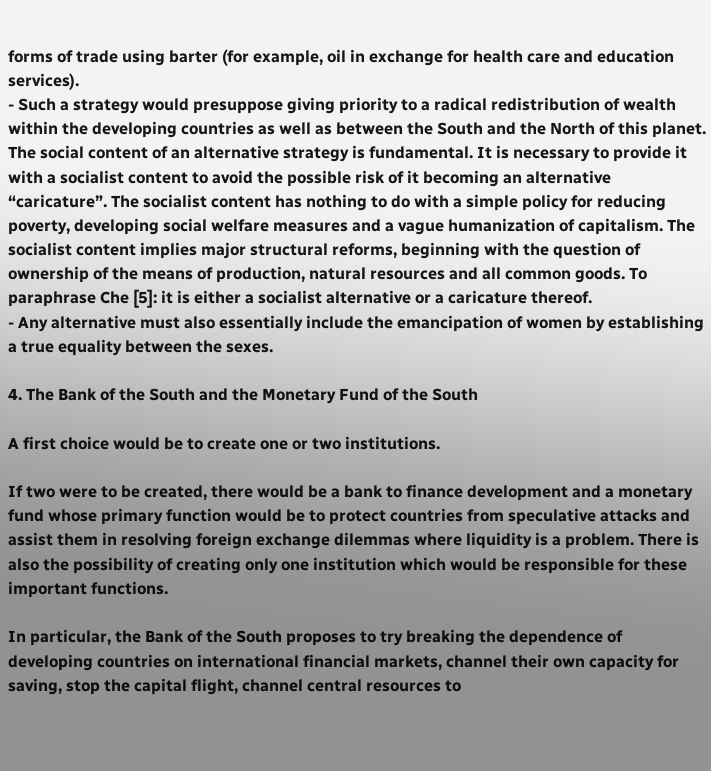forms of trade using barter (for example, oil in exchange for health care and education services).
- Such a strategy would presuppose giving priority to a radical redistribution of wealth within the developing countries as well as between the South and the North of this planet. The social content of an alternative strategy is fundamental. It is necessary to provide it with a socialist content to avoid the possible risk of it becoming an alternative “caricature”. The socialist content has nothing to do with a simple policy for reducing poverty, developing social welfare measures and a vague humanization of capitalism. The socialist content implies major structural reforms, beginning with the question of ownership of the means of production, natural resources and all common goods. To paraphrase Che [5]: it is either a socialist alternative or a caricature thereof.
- Any alternative must also essentially include the emancipation of women by establishing a true equality between the sexes.

4. The Bank of the South and the Monetary Fund of the South

A first choice would be to create one or two institutions.

If two were to be created, there would be a bank to finance development and a monetary fund whose primary function would be to protect countries from speculative attacks and assist them in resolving foreign exchange dilemmas where liquidity is a problem. There is also the possibility of creating only one institution which would be responsible for these important functions.

In particular, the Bank of the South proposes to try breaking the dependence of developing countries on international financial markets, channel their own capacity for saving, stop the capital flight, channel central resources to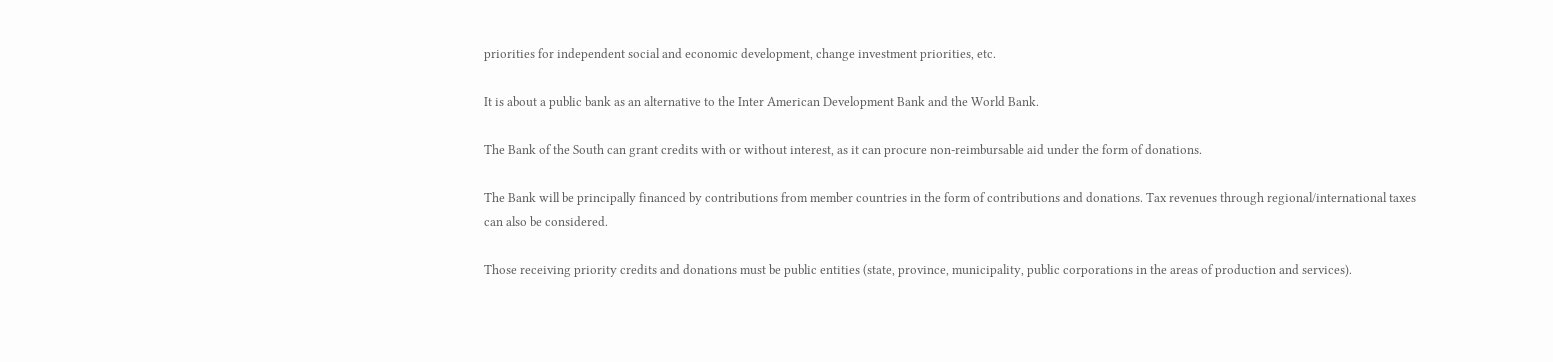priorities for independent social and economic development, change investment priorities, etc.

It is about a public bank as an alternative to the Inter American Development Bank and the World Bank.

The Bank of the South can grant credits with or without interest, as it can procure non-reimbursable aid under the form of donations.

The Bank will be principally financed by contributions from member countries in the form of contributions and donations. Tax revenues through regional/international taxes can also be considered.

Those receiving priority credits and donations must be public entities (state, province, municipality, public corporations in the areas of production and services).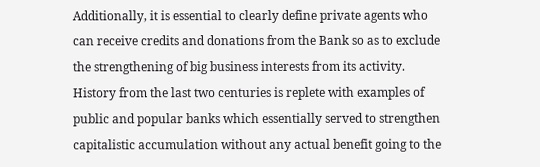Additionally, it is essential to clearly define private agents who can receive credits and donations from the Bank so as to exclude the strengthening of big business interests from its activity. History from the last two centuries is replete with examples of public and popular banks which essentially served to strengthen capitalistic accumulation without any actual benefit going to the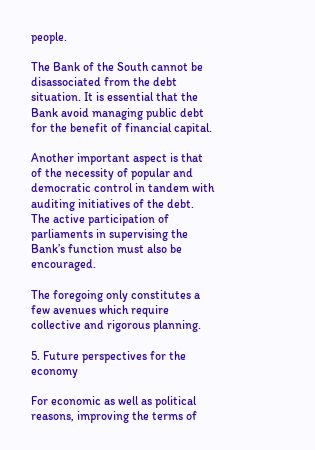people.

The Bank of the South cannot be disassociated from the debt situation. It is essential that the Bank avoid managing public debt for the benefit of financial capital.

Another important aspect is that of the necessity of popular and democratic control in tandem with auditing initiatives of the debt. The active participation of parliaments in supervising the Bank’s function must also be encouraged.

The foregoing only constitutes a few avenues which require collective and rigorous planning.

5. Future perspectives for the economy

For economic as well as political reasons, improving the terms of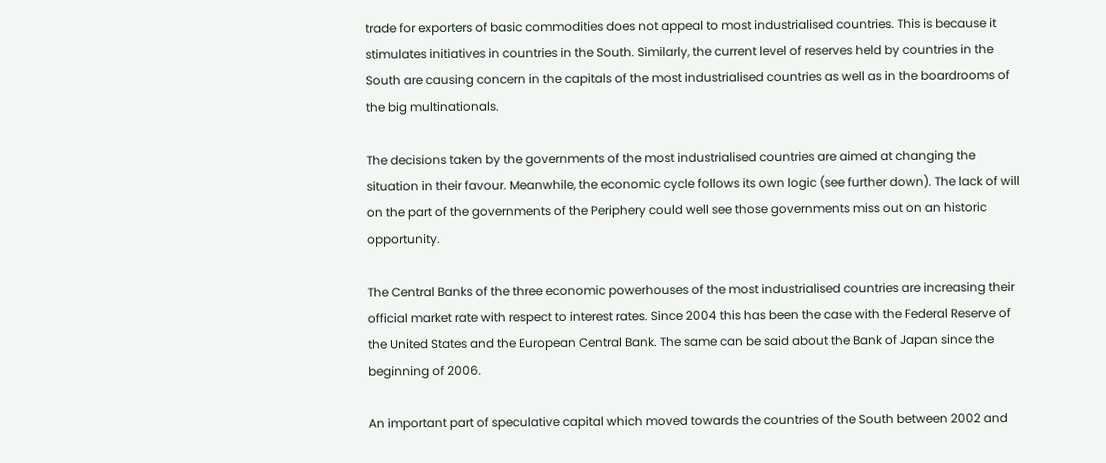trade for exporters of basic commodities does not appeal to most industrialised countries. This is because it stimulates initiatives in countries in the South. Similarly, the current level of reserves held by countries in the South are causing concern in the capitals of the most industrialised countries as well as in the boardrooms of the big multinationals.

The decisions taken by the governments of the most industrialised countries are aimed at changing the situation in their favour. Meanwhile, the economic cycle follows its own logic (see further down). The lack of will on the part of the governments of the Periphery could well see those governments miss out on an historic opportunity.

The Central Banks of the three economic powerhouses of the most industrialised countries are increasing their official market rate with respect to interest rates. Since 2004 this has been the case with the Federal Reserve of the United States and the European Central Bank. The same can be said about the Bank of Japan since the beginning of 2006.

An important part of speculative capital which moved towards the countries of the South between 2002 and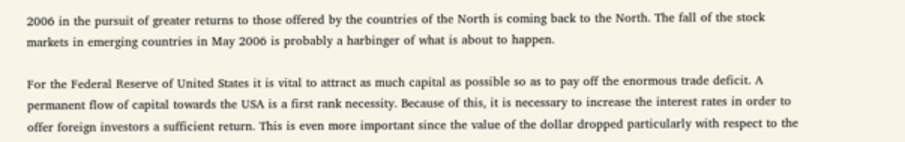2006 in the pursuit of greater returns to those offered by the countries of the North is coming back to the North. The fall of the stock markets in emerging countries in May 2006 is probably a harbinger of what is about to happen.

For the Federal Reserve of United States it is vital to attract as much capital as possible so as to pay off the enormous trade deficit. A permanent flow of capital towards the USA is a first rank necessity. Because of this, it is necessary to increase the interest rates in order to offer foreign investors a sufficient return. This is even more important since the value of the dollar dropped particularly with respect to the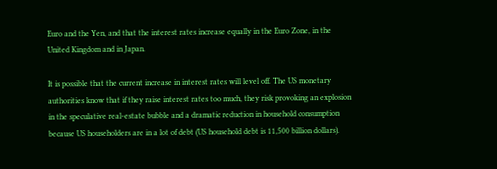Euro and the Yen, and that the interest rates increase equally in the Euro Zone, in the United Kingdom and in Japan.

It is possible that the current increase in interest rates will level off. The US monetary authorities know that if they raise interest rates too much, they risk provoking an explosion in the speculative real-estate bubble and a dramatic reduction in household consumption because US householders are in a lot of debt (US household debt is 11,500 billion dollars).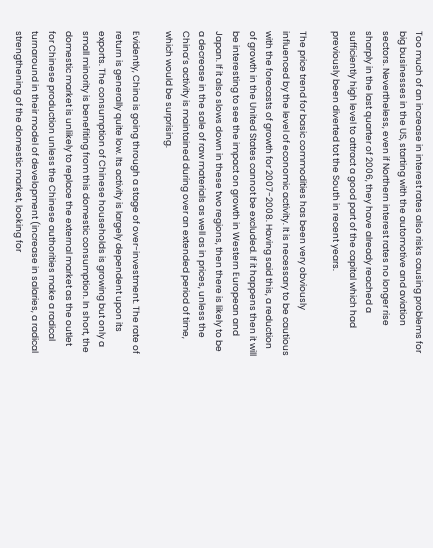Too much of an increase in interest rates also risks causing problems for big businesses in the US, starting with the automotive and aviation sectors. Nevertheless, even if Northern interest rates no longer rise sharply in the last quarter of 2006, they have already reached a sufficiently high level to attract a good part of the capital which had previously been diverted tot the South in recent years.

The price trend for basic commodities has been very obviously influenced by the level of economic activity. It is necessary to be cautious with the forecasts of growth for 2007-2008. Having said this, a reduction of growth in the United States cannot be excluded. If it happens then it will be interesting to see the impact on growth in Western European and Japan. If it also slows down in these two regions, then there is likely to be a decrease in the sale of raw materials as well as in prices, unless the China’s activity is maintained during over an extended period of time, which would be surprising.

Evidently, China is going through a stage of over-investment. The rate of return is generally quite low. Its activity is largely dependent upon its exports. The consumption of Chinese households is growing but only a small minority is benefiting from this domestic consumption. In short, the domestic market is unlikely to replace the external market as the outlet for Chinese production unless the Chinese authorities make a radical turnaround in their model of development (increase in salaries, a radical strengthening of the domestic market, looking for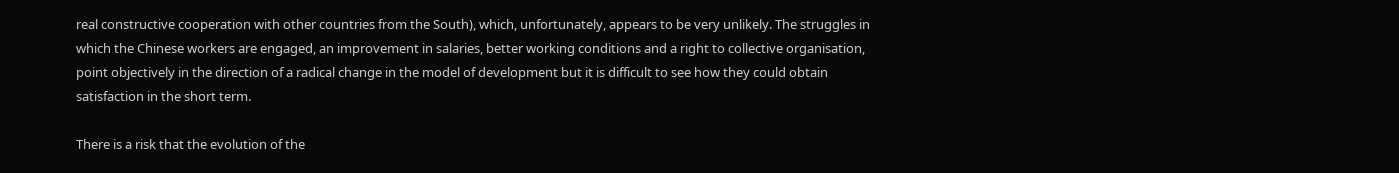real constructive cooperation with other countries from the South), which, unfortunately, appears to be very unlikely. The struggles in which the Chinese workers are engaged, an improvement in salaries, better working conditions and a right to collective organisation, point objectively in the direction of a radical change in the model of development but it is difficult to see how they could obtain satisfaction in the short term.

There is a risk that the evolution of the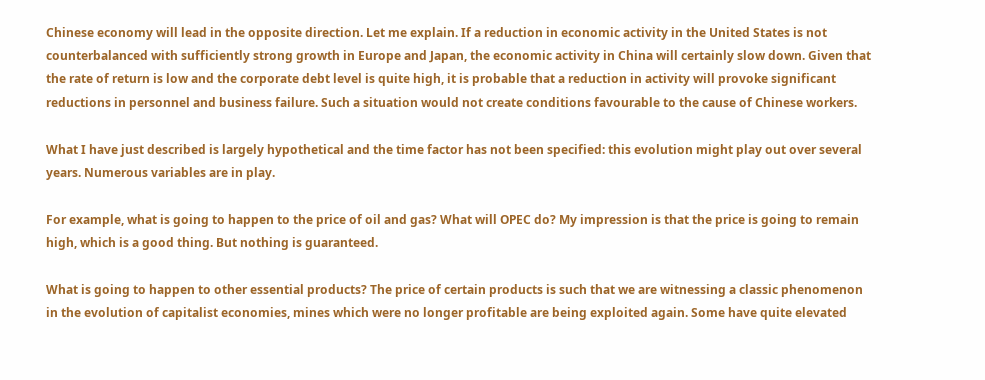Chinese economy will lead in the opposite direction. Let me explain. If a reduction in economic activity in the United States is not counterbalanced with sufficiently strong growth in Europe and Japan, the economic activity in China will certainly slow down. Given that the rate of return is low and the corporate debt level is quite high, it is probable that a reduction in activity will provoke significant reductions in personnel and business failure. Such a situation would not create conditions favourable to the cause of Chinese workers.

What I have just described is largely hypothetical and the time factor has not been specified: this evolution might play out over several years. Numerous variables are in play.

For example, what is going to happen to the price of oil and gas? What will OPEC do? My impression is that the price is going to remain high, which is a good thing. But nothing is guaranteed.

What is going to happen to other essential products? The price of certain products is such that we are witnessing a classic phenomenon in the evolution of capitalist economies, mines which were no longer profitable are being exploited again. Some have quite elevated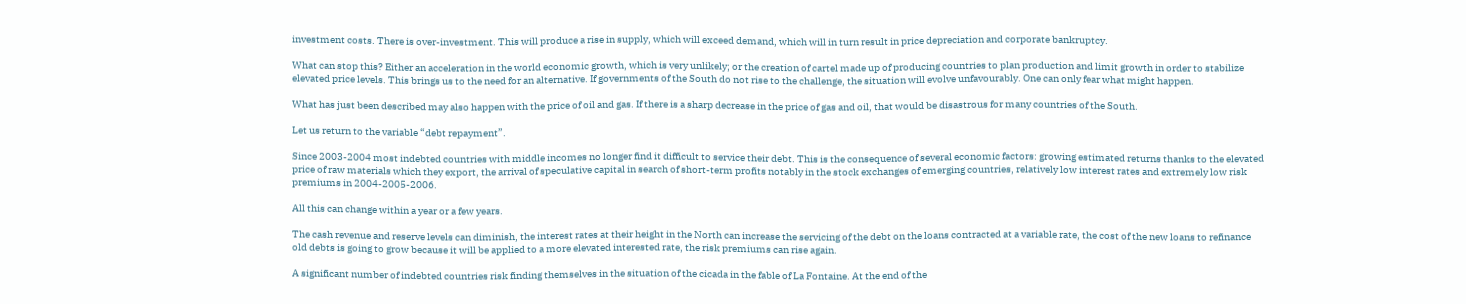investment costs. There is over-investment. This will produce a rise in supply, which will exceed demand, which will in turn result in price depreciation and corporate bankruptcy.

What can stop this? Either an acceleration in the world economic growth, which is very unlikely; or the creation of cartel made up of producing countries to plan production and limit growth in order to stabilize elevated price levels. This brings us to the need for an alternative. If governments of the South do not rise to the challenge, the situation will evolve unfavourably. One can only fear what might happen.

What has just been described may also happen with the price of oil and gas. If there is a sharp decrease in the price of gas and oil, that would be disastrous for many countries of the South.

Let us return to the variable “debt repayment”.

Since 2003-2004 most indebted countries with middle incomes no longer find it difficult to service their debt. This is the consequence of several economic factors: growing estimated returns thanks to the elevated price of raw materials which they export, the arrival of speculative capital in search of short-term profits notably in the stock exchanges of emerging countries, relatively low interest rates and extremely low risk premiums in 2004-2005-2006.

All this can change within a year or a few years.

The cash revenue and reserve levels can diminish, the interest rates at their height in the North can increase the servicing of the debt on the loans contracted at a variable rate, the cost of the new loans to refinance old debts is going to grow because it will be applied to a more elevated interested rate, the risk premiums can rise again.

A significant number of indebted countries risk finding themselves in the situation of the cicada in the fable of La Fontaine. At the end of the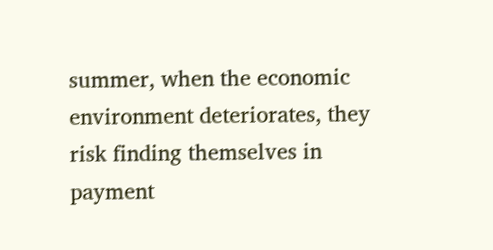summer, when the economic environment deteriorates, they risk finding themselves in payment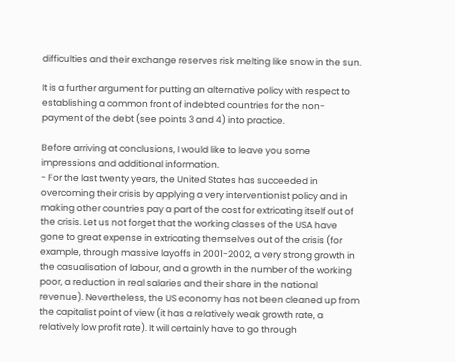difficulties and their exchange reserves risk melting like snow in the sun.

It is a further argument for putting an alternative policy with respect to establishing a common front of indebted countries for the non-payment of the debt (see points 3 and 4) into practice.

Before arriving at conclusions, I would like to leave you some impressions and additional information.
- For the last twenty years, the United States has succeeded in overcoming their crisis by applying a very interventionist policy and in making other countries pay a part of the cost for extricating itself out of the crisis. Let us not forget that the working classes of the USA have gone to great expense in extricating themselves out of the crisis (for example, through massive layoffs in 2001-2002, a very strong growth in the casualisation of labour, and a growth in the number of the working poor, a reduction in real salaries and their share in the national revenue). Nevertheless, the US economy has not been cleaned up from the capitalist point of view (it has a relatively weak growth rate, a relatively low profit rate). It will certainly have to go through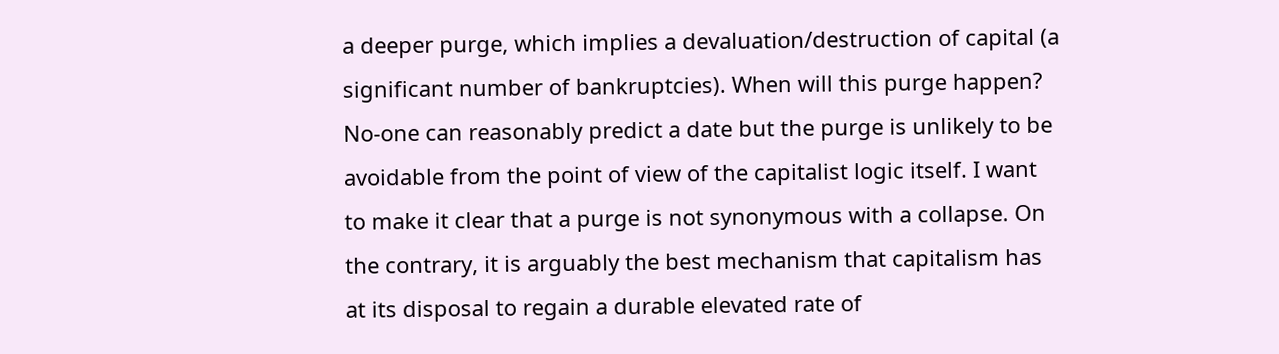a deeper purge, which implies a devaluation/destruction of capital (a significant number of bankruptcies). When will this purge happen? No-one can reasonably predict a date but the purge is unlikely to be avoidable from the point of view of the capitalist logic itself. I want to make it clear that a purge is not synonymous with a collapse. On the contrary, it is arguably the best mechanism that capitalism has at its disposal to regain a durable elevated rate of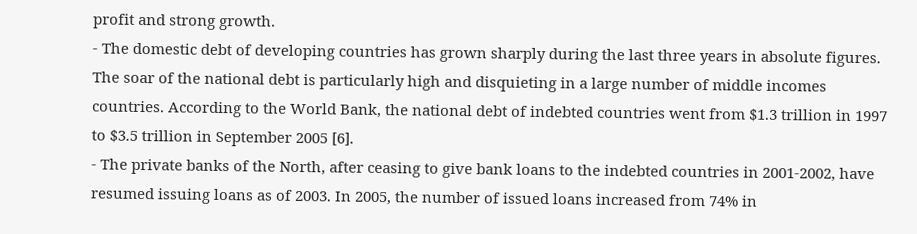profit and strong growth.
- The domestic debt of developing countries has grown sharply during the last three years in absolute figures. The soar of the national debt is particularly high and disquieting in a large number of middle incomes countries. According to the World Bank, the national debt of indebted countries went from $1.3 trillion in 1997 to $3.5 trillion in September 2005 [6].
- The private banks of the North, after ceasing to give bank loans to the indebted countries in 2001-2002, have resumed issuing loans as of 2003. In 2005, the number of issued loans increased from 74% in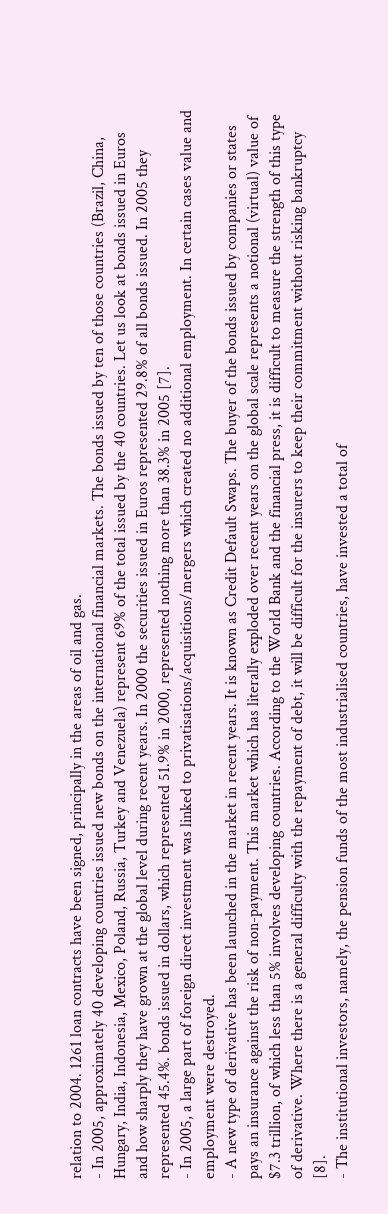relation to 2004. 1261 loan contracts have been signed, principally in the areas of oil and gas.
- In 2005, approximately 40 developing countries issued new bonds on the international financial markets. The bonds issued by ten of those countries (Brazil, China, Hungary, India, Indonesia, Mexico, Poland, Russia, Turkey and Venezuela) represent 69% of the total issued by the 40 countries. Let us look at bonds issued in Euros and how sharply they have grown at the global level during recent years. In 2000 the securities issued in Euros represented 29.8% of all bonds issued. In 2005 they represented 45.4%. bonds issued in dollars, which represented 51.9% in 2000, represented nothing more than 38.3% in 2005 [7].
- In 2005, a large part of foreign direct investment was linked to privatisations/acquisitions/mergers which created no additional employment. In certain cases value and employment were destroyed.
- A new type of derivative has been launched in the market in recent years. It is known as Credit Default Swaps. The buyer of the bonds issued by companies or states pays an insurance against the risk of non-payment. This market which has literally exploded over recent years on the global scale represents a notional (virtual) value of $7.3 trillion, of which less than 5% involves developing countries. According to the World Bank and the financial press, it is difficult to measure the strength of this type of derivative. Where there is a general difficulty with the repayment of debt, it will be difficult for the insurers to keep their commitment without risking bankruptcy [8].
- The institutional investors, namely, the pension funds of the most industrialised countries, have invested a total of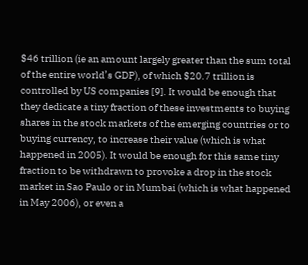$46 trillion (ie an amount largely greater than the sum total of the entire world’s GDP), of which $20.7 trillion is controlled by US companies [9]. It would be enough that they dedicate a tiny fraction of these investments to buying shares in the stock markets of the emerging countries or to buying currency, to increase their value (which is what happened in 2005). It would be enough for this same tiny fraction to be withdrawn to provoke a drop in the stock market in Sao Paulo or in Mumbai (which is what happened in May 2006), or even a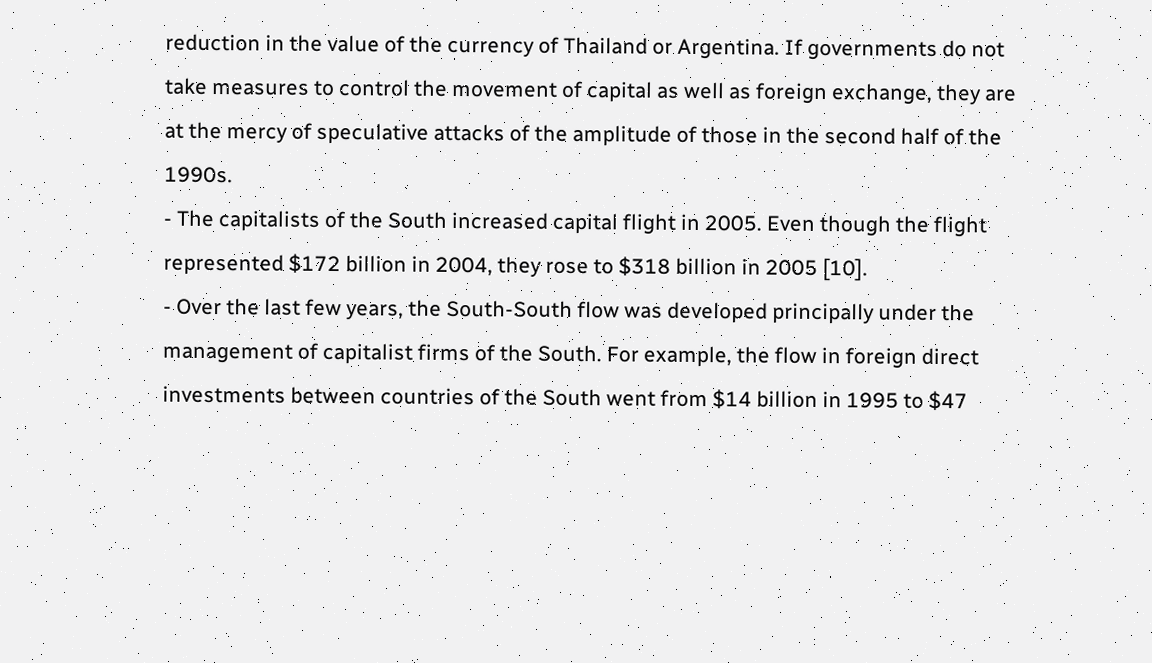reduction in the value of the currency of Thailand or Argentina. If governments do not take measures to control the movement of capital as well as foreign exchange, they are at the mercy of speculative attacks of the amplitude of those in the second half of the 1990s.
- The capitalists of the South increased capital flight in 2005. Even though the flight represented $172 billion in 2004, they rose to $318 billion in 2005 [10].
- Over the last few years, the South-South flow was developed principally under the management of capitalist firms of the South. For example, the flow in foreign direct investments between countries of the South went from $14 billion in 1995 to $47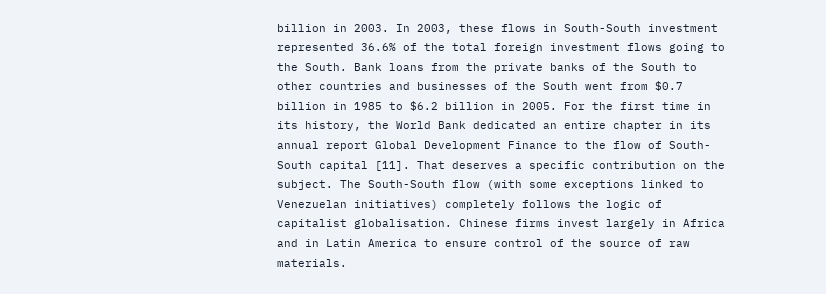billion in 2003. In 2003, these flows in South-South investment represented 36.6% of the total foreign investment flows going to the South. Bank loans from the private banks of the South to other countries and businesses of the South went from $0.7 billion in 1985 to $6.2 billion in 2005. For the first time in its history, the World Bank dedicated an entire chapter in its annual report Global Development Finance to the flow of South-South capital [11]. That deserves a specific contribution on the subject. The South-South flow (with some exceptions linked to Venezuelan initiatives) completely follows the logic of capitalist globalisation. Chinese firms invest largely in Africa and in Latin America to ensure control of the source of raw materials.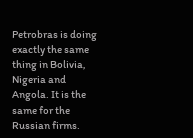Petrobras is doing exactly the same thing in Bolivia, Nigeria and Angola. It is the same for the Russian firms.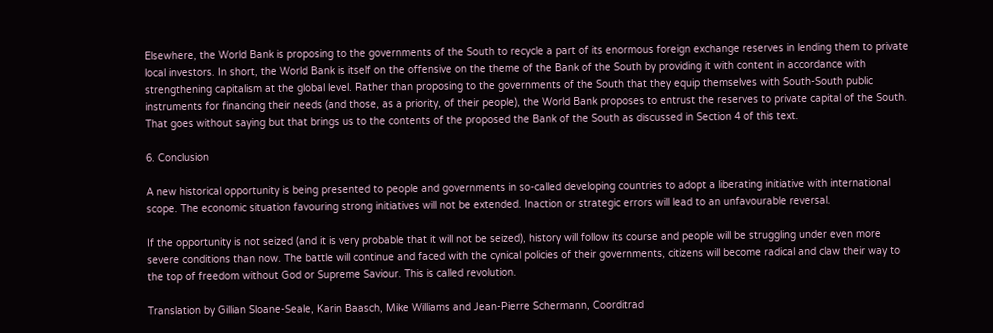Elsewhere, the World Bank is proposing to the governments of the South to recycle a part of its enormous foreign exchange reserves in lending them to private local investors. In short, the World Bank is itself on the offensive on the theme of the Bank of the South by providing it with content in accordance with strengthening capitalism at the global level. Rather than proposing to the governments of the South that they equip themselves with South-South public instruments for financing their needs (and those, as a priority, of their people), the World Bank proposes to entrust the reserves to private capital of the South. That goes without saying but that brings us to the contents of the proposed the Bank of the South as discussed in Section 4 of this text.

6. Conclusion

A new historical opportunity is being presented to people and governments in so-called developing countries to adopt a liberating initiative with international scope. The economic situation favouring strong initiatives will not be extended. Inaction or strategic errors will lead to an unfavourable reversal.

If the opportunity is not seized (and it is very probable that it will not be seized), history will follow its course and people will be struggling under even more severe conditions than now. The battle will continue and faced with the cynical policies of their governments, citizens will become radical and claw their way to the top of freedom without God or Supreme Saviour. This is called revolution.

Translation by Gillian Sloane-Seale, Karin Baasch, Mike Williams and Jean-Pierre Schermann, Coorditrad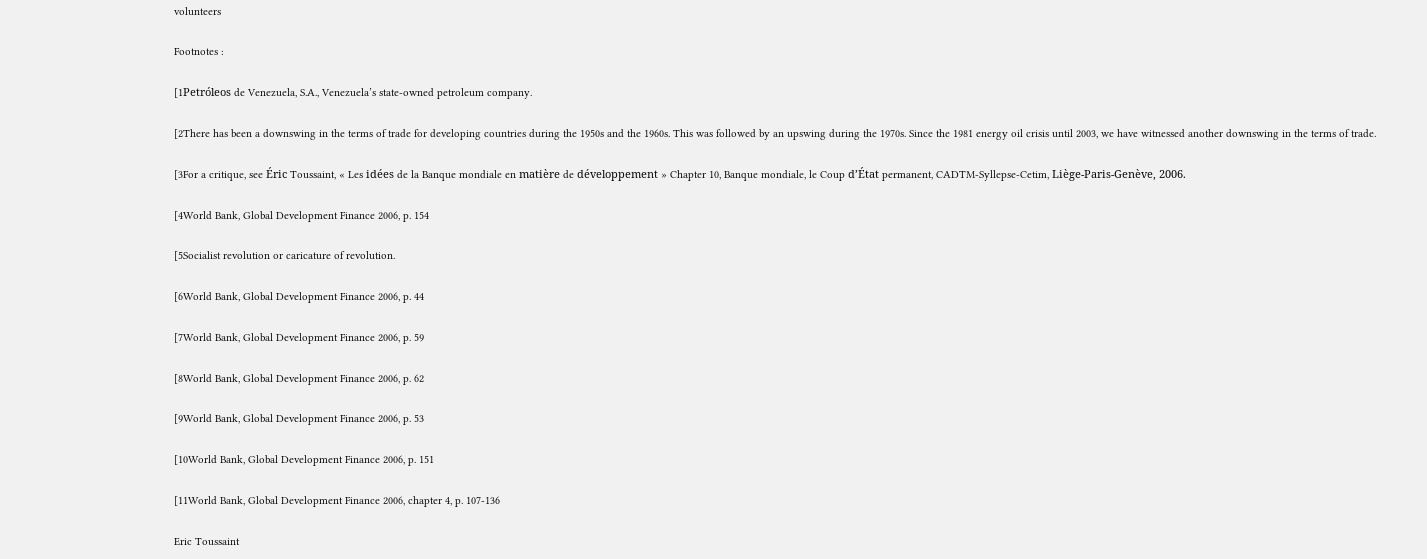volunteers

Footnotes :

[1Petróleos de Venezuela, S.A., Venezuela’s state‑owned petroleum company.

[2There has been a downswing in the terms of trade for developing countries during the 1950s and the 1960s. This was followed by an upswing during the 1970s. Since the 1981 energy oil crisis until 2003, we have witnessed another downswing in the terms of trade.

[3For a critique, see Éric Toussaint, « Les idées de la Banque mondiale en matière de développement » Chapter 10, Banque mondiale, le Coup d’État permanent, CADTM-Syllepse-Cetim, Liège-Paris-Genève, 2006.

[4World Bank, Global Development Finance 2006, p. 154

[5Socialist revolution or caricature of revolution.

[6World Bank, Global Development Finance 2006, p. 44

[7World Bank, Global Development Finance 2006, p. 59

[8World Bank, Global Development Finance 2006, p. 62

[9World Bank, Global Development Finance 2006, p. 53

[10World Bank, Global Development Finance 2006, p. 151

[11World Bank, Global Development Finance 2006, chapter 4, p. 107-136

Eric Toussaint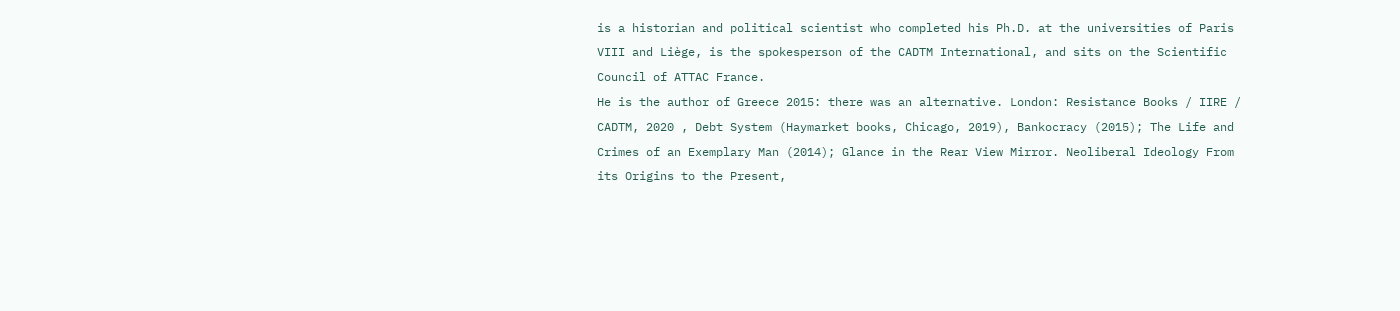is a historian and political scientist who completed his Ph.D. at the universities of Paris VIII and Liège, is the spokesperson of the CADTM International, and sits on the Scientific Council of ATTAC France.
He is the author of Greece 2015: there was an alternative. London: Resistance Books / IIRE / CADTM, 2020 , Debt System (Haymarket books, Chicago, 2019), Bankocracy (2015); The Life and Crimes of an Exemplary Man (2014); Glance in the Rear View Mirror. Neoliberal Ideology From its Origins to the Present,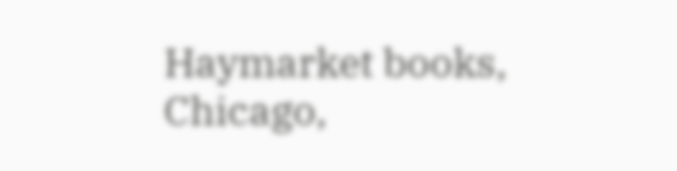Haymarket books, Chicago,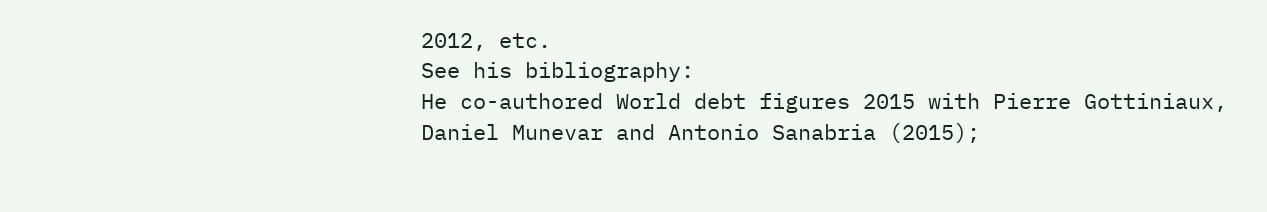2012, etc.
See his bibliography:
He co-authored World debt figures 2015 with Pierre Gottiniaux, Daniel Munevar and Antonio Sanabria (2015);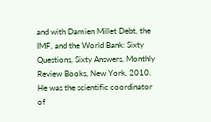and with Damien Millet Debt, the IMF, and the World Bank: Sixty Questions, Sixty Answers, Monthly Review Books, New York, 2010. He was the scientific coordinator of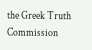the Greek Truth Commission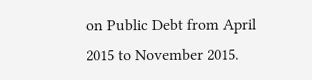on Public Debt from April 2015 to November 2015.